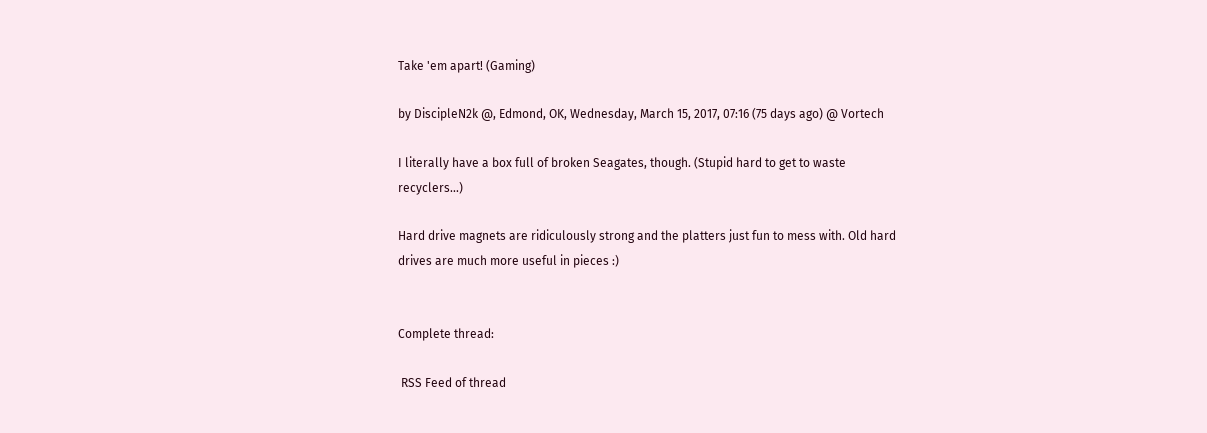Take 'em apart! (Gaming)

by DiscipleN2k @, Edmond, OK, Wednesday, March 15, 2017, 07:16 (75 days ago) @ Vortech

I literally have a box full of broken Seagates, though. (Stupid hard to get to waste recyclers...)

Hard drive magnets are ridiculously strong and the platters just fun to mess with. Old hard drives are much more useful in pieces :)


Complete thread:

 RSS Feed of thread